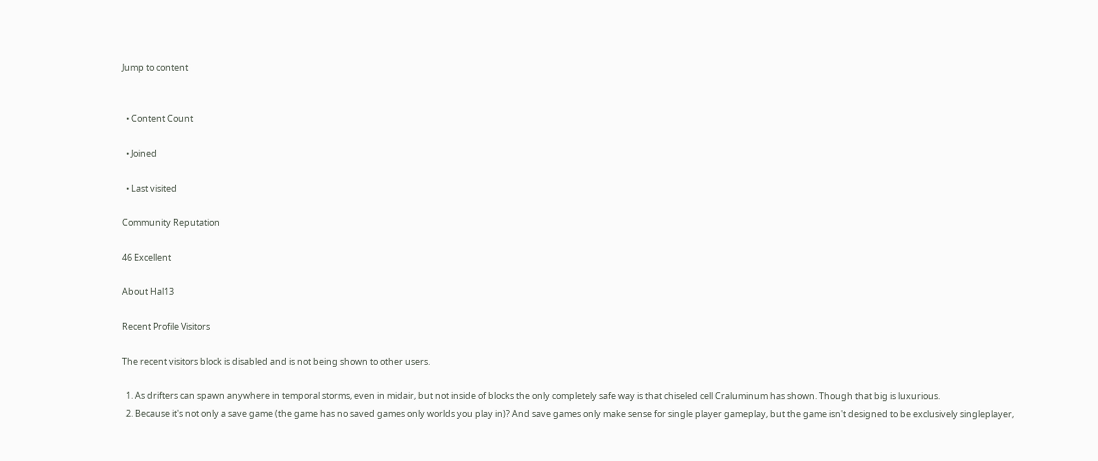Jump to content


  • Content Count

  • Joined

  • Last visited

Community Reputation

46 Excellent

About Hal13

Recent Profile Visitors

The recent visitors block is disabled and is not being shown to other users.

  1. As drifters can spawn anywhere in temporal storms, even in midair, but not inside of blocks the only completely safe way is that chiseled cell Craluminum has shown. Though that big is luxurious.
  2. Because it's not only a save game (the game has no saved games only worlds you play in)? And save games only make sense for single player gameplay, but the game isn't designed to be exclusively singleplayer,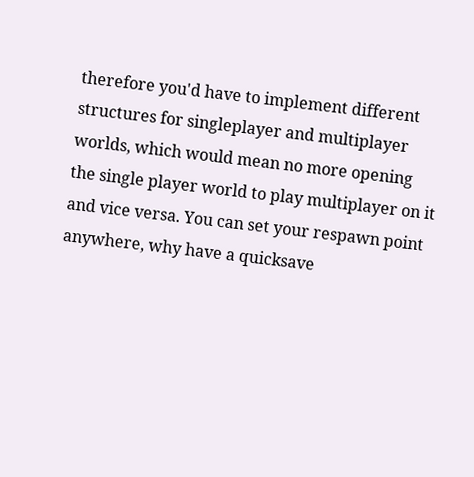therefore you'd have to implement different structures for singleplayer and multiplayer worlds, which would mean no more opening the single player world to play multiplayer on it and vice versa. You can set your respawn point anywhere, why have a quicksave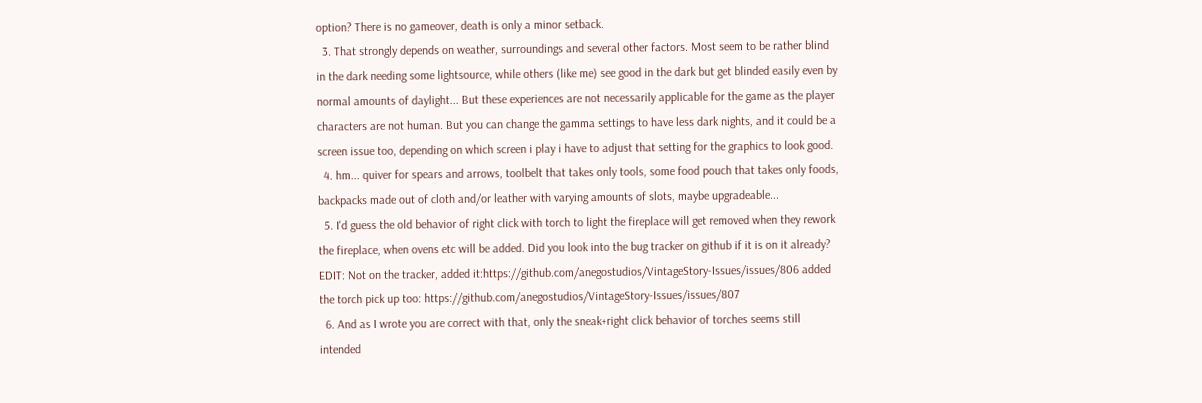option? There is no gameover, death is only a minor setback.
  3. That strongly depends on weather, surroundings and several other factors. Most seem to be rather blind in the dark needing some lightsource, while others (like me) see good in the dark but get blinded easily even by normal amounts of daylight... But these experiences are not necessarily applicable for the game as the player characters are not human. But you can change the gamma settings to have less dark nights, and it could be a screen issue too, depending on which screen i play i have to adjust that setting for the graphics to look good.
  4. hm... quiver for spears and arrows, toolbelt that takes only tools, some food pouch that takes only foods, backpacks made out of cloth and/or leather with varying amounts of slots, maybe upgradeable...
  5. I'd guess the old behavior of right click with torch to light the fireplace will get removed when they rework the fireplace, when ovens etc will be added. Did you look into the bug tracker on github if it is on it already? EDIT: Not on the tracker, added it:https://github.com/anegostudios/VintageStory-Issues/issues/806 added the torch pick up too: https://github.com/anegostudios/VintageStory-Issues/issues/807
  6. And as I wrote you are correct with that, only the sneak+right click behavior of torches seems still intended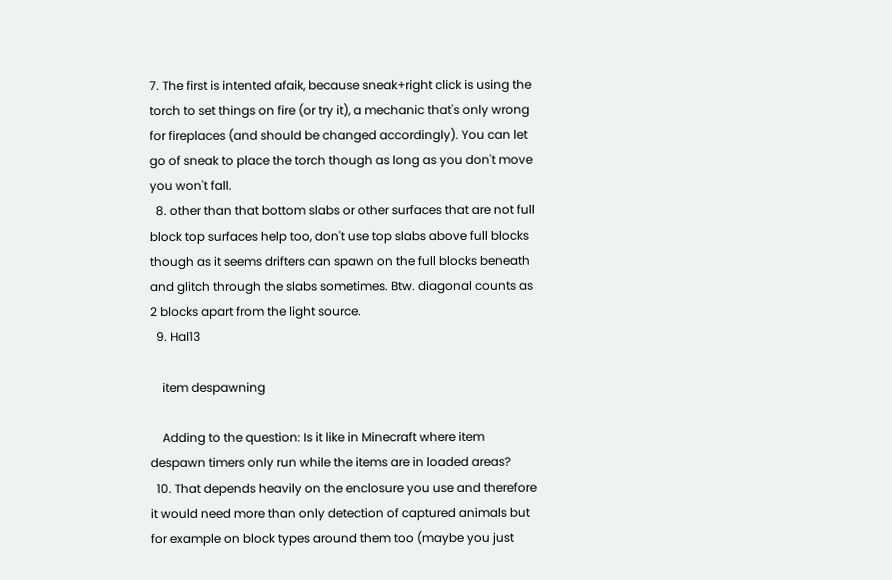7. The first is intented afaik, because sneak+right click is using the torch to set things on fire (or try it), a mechanic that's only wrong for fireplaces (and should be changed accordingly). You can let go of sneak to place the torch though as long as you don't move you won't fall.
  8. other than that bottom slabs or other surfaces that are not full block top surfaces help too, don't use top slabs above full blocks though as it seems drifters can spawn on the full blocks beneath and glitch through the slabs sometimes. Btw. diagonal counts as 2 blocks apart from the light source.
  9. Hal13

    item despawning

    Adding to the question: Is it like in Minecraft where item despawn timers only run while the items are in loaded areas?
  10. That depends heavily on the enclosure you use and therefore it would need more than only detection of captured animals but for example on block types around them too (maybe you just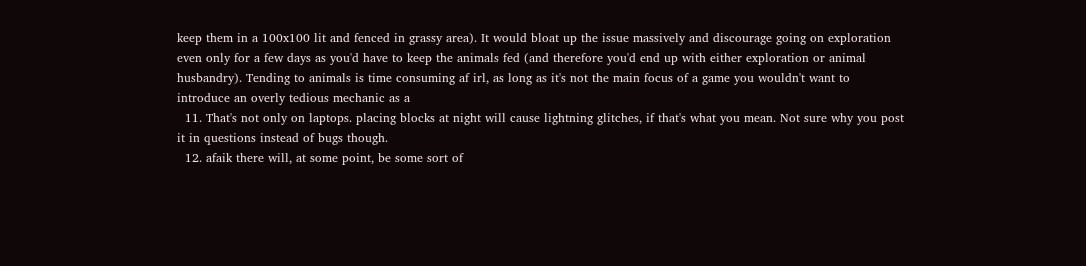keep them in a 100x100 lit and fenced in grassy area). It would bloat up the issue massively and discourage going on exploration even only for a few days as you'd have to keep the animals fed (and therefore you'd end up with either exploration or animal husbandry). Tending to animals is time consuming af irl, as long as it's not the main focus of a game you wouldn't want to introduce an overly tedious mechanic as a
  11. That's not only on laptops. placing blocks at night will cause lightning glitches, if that's what you mean. Not sure why you post it in questions instead of bugs though.
  12. afaik there will, at some point, be some sort of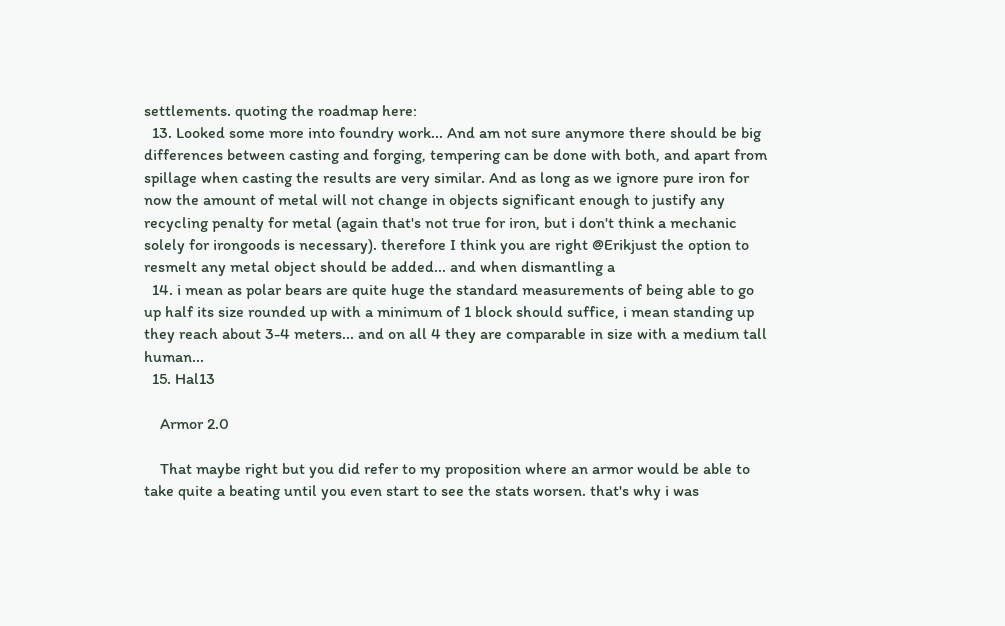settlements. quoting the roadmap here:
  13. Looked some more into foundry work... And am not sure anymore there should be big differences between casting and forging, tempering can be done with both, and apart from spillage when casting the results are very similar. And as long as we ignore pure iron for now the amount of metal will not change in objects significant enough to justify any recycling penalty for metal (again that's not true for iron, but i don't think a mechanic solely for irongoods is necessary). therefore I think you are right @Erikjust the option to resmelt any metal object should be added... and when dismantling a
  14. i mean as polar bears are quite huge the standard measurements of being able to go up half its size rounded up with a minimum of 1 block should suffice, i mean standing up they reach about 3-4 meters... and on all 4 they are comparable in size with a medium tall human...
  15. Hal13

    Armor 2.0

    That maybe right but you did refer to my proposition where an armor would be able to take quite a beating until you even start to see the stats worsen. that's why i was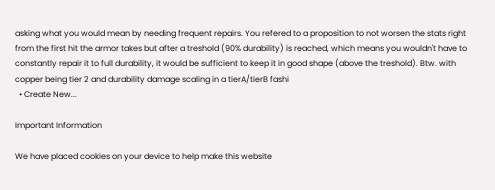asking what you would mean by needing frequent repairs. You refered to a proposition to not worsen the stats right from the first hit the armor takes but after a treshold (90% durability) is reached, which means you wouldn't have to constantly repair it to full durability, it would be sufficient to keep it in good shape (above the treshold). Btw. with copper being tier 2 and durability damage scaling in a tierA/tierB fashi
  • Create New...

Important Information

We have placed cookies on your device to help make this website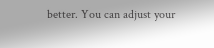better. You can adjust your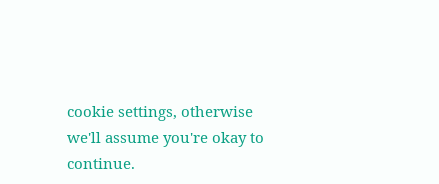cookie settings, otherwise we'll assume you're okay to continue.